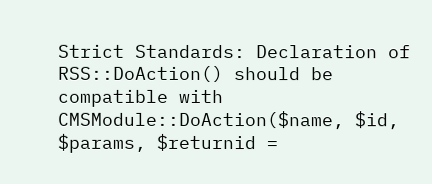Strict Standards: Declaration of RSS::DoAction() should be compatible with CMSModule::DoAction($name, $id, $params, $returnid =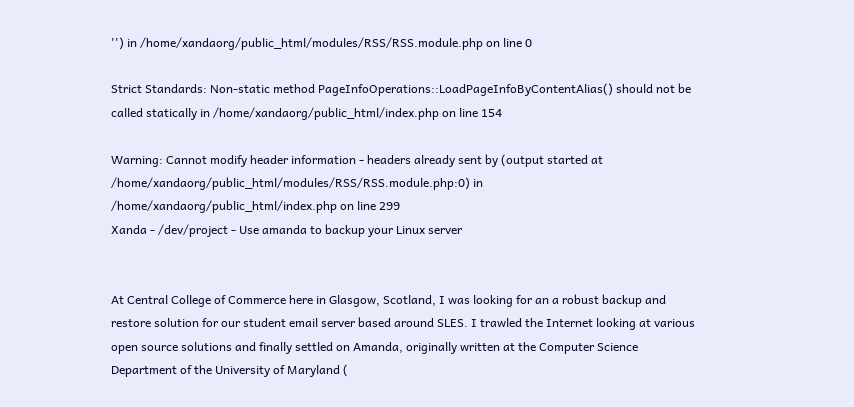'') in /home/xandaorg/public_html/modules/RSS/RSS.module.php on line 0

Strict Standards: Non-static method PageInfoOperations::LoadPageInfoByContentAlias() should not be called statically in /home/xandaorg/public_html/index.php on line 154

Warning: Cannot modify header information - headers already sent by (output started at /home/xandaorg/public_html/modules/RSS/RSS.module.php:0) in /home/xandaorg/public_html/index.php on line 299
Xanda - /dev/project - Use amanda to backup your Linux server


At Central College of Commerce here in Glasgow, Scotland, I was looking for an a robust backup and restore solution for our student email server based around SLES. I trawled the Internet looking at various open source solutions and finally settled on Amanda, originally written at the Computer Science Department of the University of Maryland (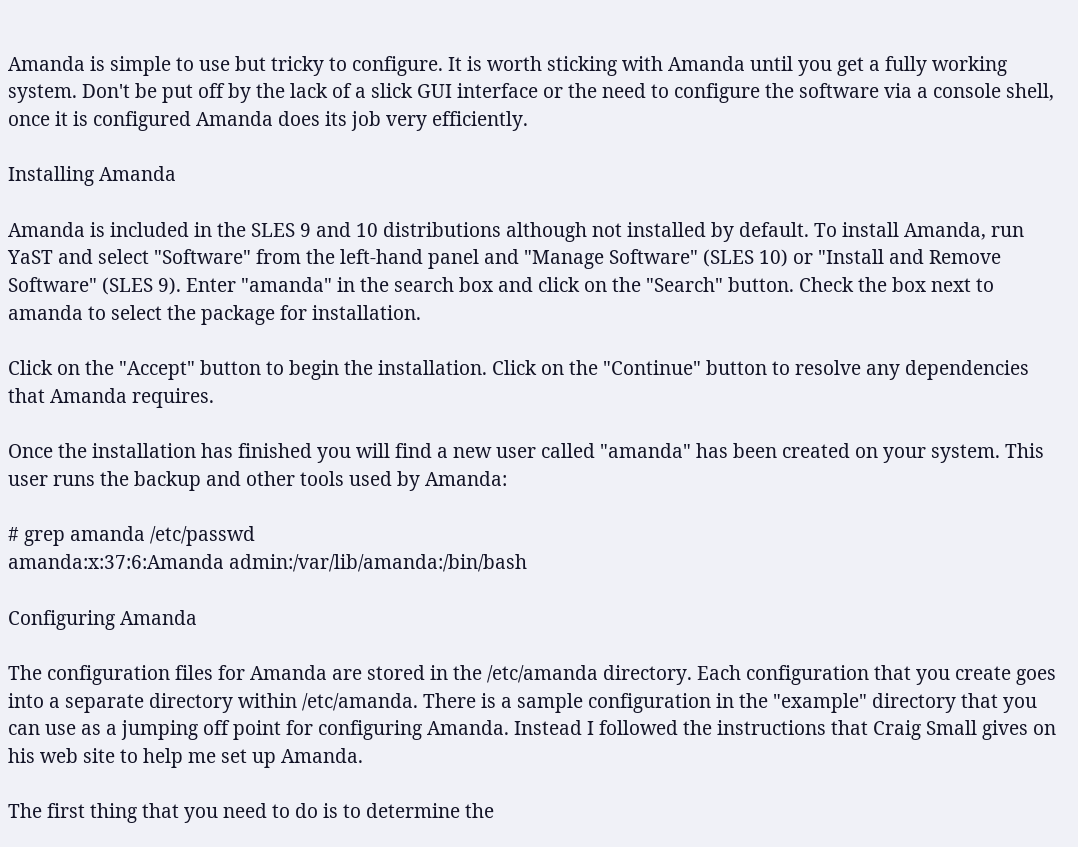Amanda is simple to use but tricky to configure. It is worth sticking with Amanda until you get a fully working system. Don't be put off by the lack of a slick GUI interface or the need to configure the software via a console shell, once it is configured Amanda does its job very efficiently.

Installing Amanda

Amanda is included in the SLES 9 and 10 distributions although not installed by default. To install Amanda, run YaST and select "Software" from the left-hand panel and "Manage Software" (SLES 10) or "Install and Remove Software" (SLES 9). Enter "amanda" in the search box and click on the "Search" button. Check the box next to amanda to select the package for installation.

Click on the "Accept" button to begin the installation. Click on the "Continue" button to resolve any dependencies that Amanda requires.

Once the installation has finished you will find a new user called "amanda" has been created on your system. This user runs the backup and other tools used by Amanda:

# grep amanda /etc/passwd
amanda:x:37:6:Amanda admin:/var/lib/amanda:/bin/bash

Configuring Amanda

The configuration files for Amanda are stored in the /etc/amanda directory. Each configuration that you create goes into a separate directory within /etc/amanda. There is a sample configuration in the "example" directory that you can use as a jumping off point for configuring Amanda. Instead I followed the instructions that Craig Small gives on his web site to help me set up Amanda.

The first thing that you need to do is to determine the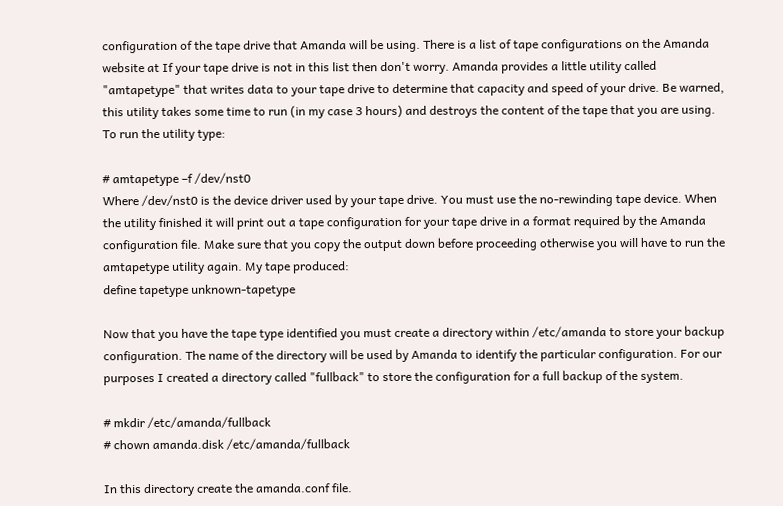configuration of the tape drive that Amanda will be using. There is a list of tape configurations on the Amanda website at If your tape drive is not in this list then don't worry. Amanda provides a little utility called "amtapetype" that writes data to your tape drive to determine that capacity and speed of your drive. Be warned, this utility takes some time to run (in my case 3 hours) and destroys the content of the tape that you are using. To run the utility type:

# amtapetype –f /dev/nst0
Where /dev/nst0 is the device driver used by your tape drive. You must use the no-rewinding tape device. When the utility finished it will print out a tape configuration for your tape drive in a format required by the Amanda configuration file. Make sure that you copy the output down before proceeding otherwise you will have to run the amtapetype utility again. My tape produced:
define tapetype unknown-tapetype

Now that you have the tape type identified you must create a directory within /etc/amanda to store your backup configuration. The name of the directory will be used by Amanda to identify the particular configuration. For our purposes I created a directory called "fullback" to store the configuration for a full backup of the system.

# mkdir /etc/amanda/fullback
# chown amanda.disk /etc/amanda/fullback

In this directory create the amanda.conf file.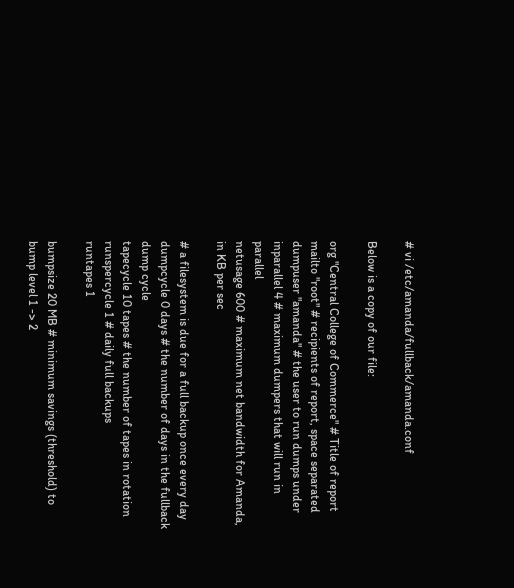# vi /etc/amanda/fullback/amanda.conf

Below is a copy of our file:

org "Central College of Commerce" # Title of report
mailto "root" # recipients of report, space separated
dumpuser "amanda" # the user to run dumps under
inparallel 4 # maximum dumpers that will run in parallel
netusage 600 # maximum net bandwidth for Amanda, in KB per sec

# a filesystem is due for a full backup once every day
dumpcycle 0 days # the number of days in the fullback dump cycle
tapecycle 10 tapes # the number of tapes in rotation
runspercycle 1 # daily full backups
runtapes 1

bumpsize 20 MB # minimum savings (threshold) to bump level 1 -> 2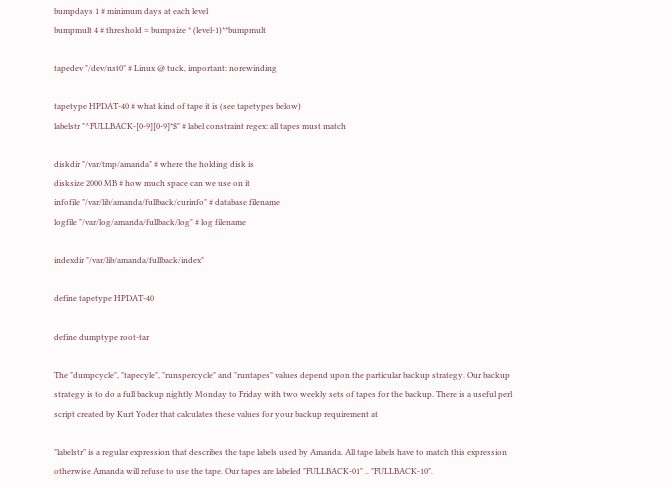bumpdays 1 # minimum days at each level
bumpmult 4 # threshold = bumpsize * (level-1)**bumpmult

tapedev "/dev/nst0" # Linux @ tuck, important: norewinding

tapetype HPDAT-40 # what kind of tape it is (see tapetypes below)
labelstr "^FULLBACK-[0-9][0-9]*$" # label constraint regex: all tapes must match

diskdir "/var/tmp/amanda" # where the holding disk is
disksize 2000 MB # how much space can we use on it
infofile "/var/lib/amanda/fullback/curinfo" # database filename
logfile "/var/log/amanda/fullback/log" # log filename

indexdir "/var/lib/amanda/fullback/index"

define tapetype HPDAT-40

define dumptype root-tar

The "dumpcycle", "tapecyle", "runspercycle" and "runtapes" values depend upon the particular backup strategy. Our backup strategy is to do a full backup nightly Monday to Friday with two weekly sets of tapes for the backup. There is a useful perl script created by Kurt Yoder that calculates these values for your backup requirement at

"labelstr" is a regular expression that describes the tape labels used by Amanda. All tape labels have to match this expression otherwise Amanda will refuse to use the tape. Our tapes are labeled "FULLBACK-01" .. "FULLBACK-10".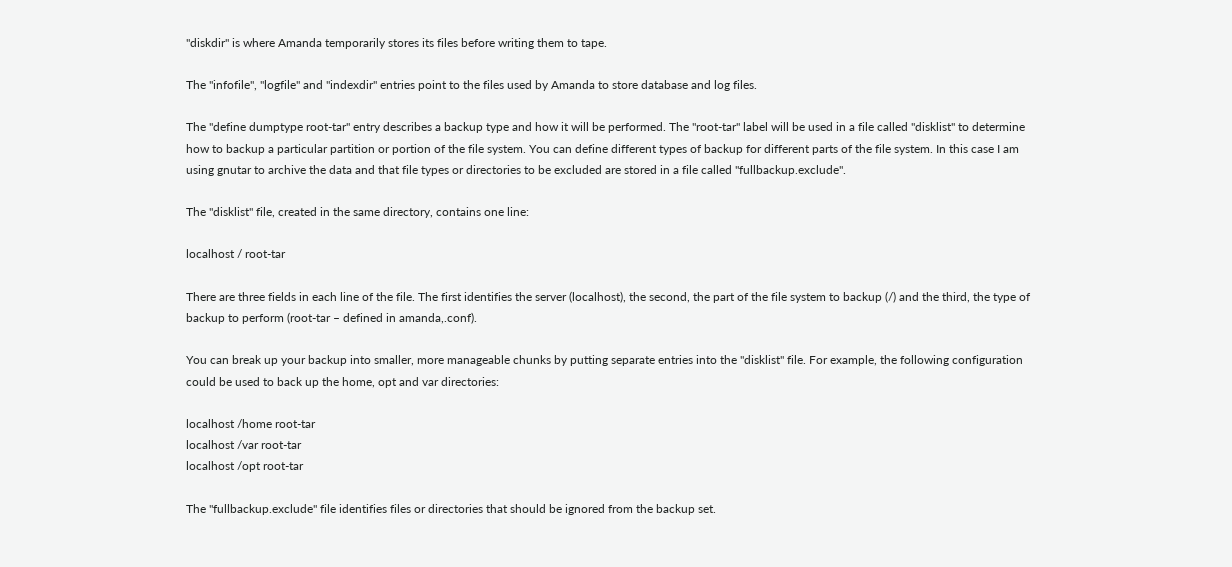"diskdir" is where Amanda temporarily stores its files before writing them to tape.

The "infofile", "logfile" and "indexdir" entries point to the files used by Amanda to store database and log files.

The "define dumptype root-tar" entry describes a backup type and how it will be performed. The "root-tar" label will be used in a file called "disklist" to determine how to backup a particular partition or portion of the file system. You can define different types of backup for different parts of the file system. In this case I am using gnutar to archive the data and that file types or directories to be excluded are stored in a file called "fullbackup.exclude".

The "disklist" file, created in the same directory, contains one line:

localhost / root-tar

There are three fields in each line of the file. The first identifies the server (localhost), the second, the part of the file system to backup (/) and the third, the type of backup to perform (root-tar – defined in amanda,.conf).

You can break up your backup into smaller, more manageable chunks by putting separate entries into the "disklist" file. For example, the following configuration could be used to back up the home, opt and var directories:

localhost /home root-tar
localhost /var root-tar
localhost /opt root-tar

The "fullbackup.exclude" file identifies files or directories that should be ignored from the backup set.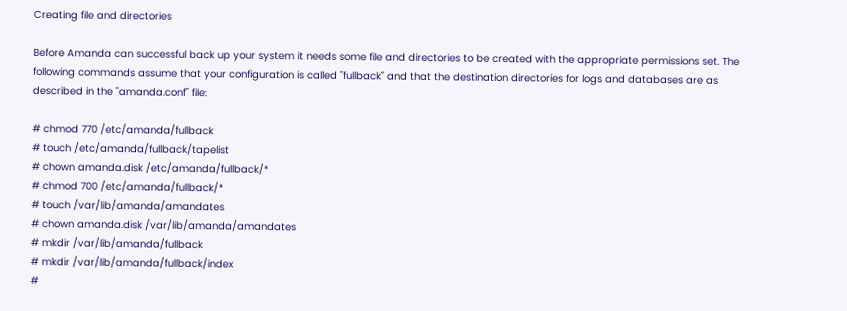Creating file and directories

Before Amanda can successful back up your system it needs some file and directories to be created with the appropriate permissions set. The following commands assume that your configuration is called "fullback" and that the destination directories for logs and databases are as described in the "amanda.conf" file:

# chmod 770 /etc/amanda/fullback
# touch /etc/amanda/fullback/tapelist
# chown amanda.disk /etc/amanda/fullback/*
# chmod 700 /etc/amanda/fullback/*
# touch /var/lib/amanda/amandates
# chown amanda.disk /var/lib/amanda/amandates
# mkdir /var/lib/amanda/fullback
# mkdir /var/lib/amanda/fullback/index
#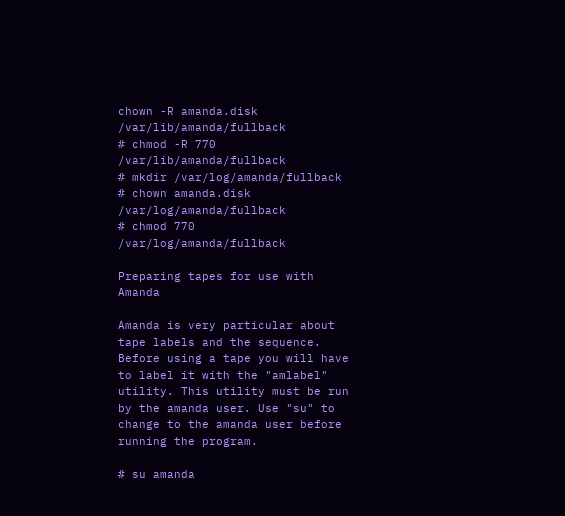chown -R amanda.disk /var/lib/amanda/fullback
# chmod -R 770 /var/lib/amanda/fullback
# mkdir /var/log/amanda/fullback
# chown amanda.disk /var/log/amanda/fullback
# chmod 770 /var/log/amanda/fullback

Preparing tapes for use with Amanda

Amanda is very particular about tape labels and the sequence. Before using a tape you will have to label it with the "amlabel" utility. This utility must be run by the amanda user. Use "su" to change to the amanda user before running the program.

# su amanda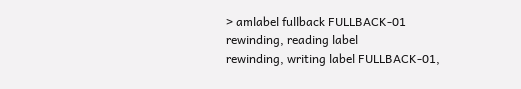> amlabel fullback FULLBACK-01
rewinding, reading label
rewinding, writing label FULLBACK-01,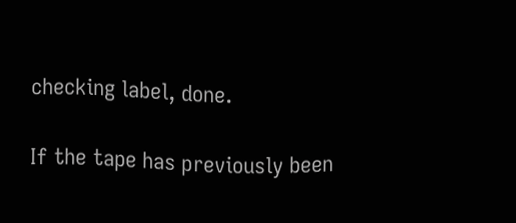checking label, done.

If the tape has previously been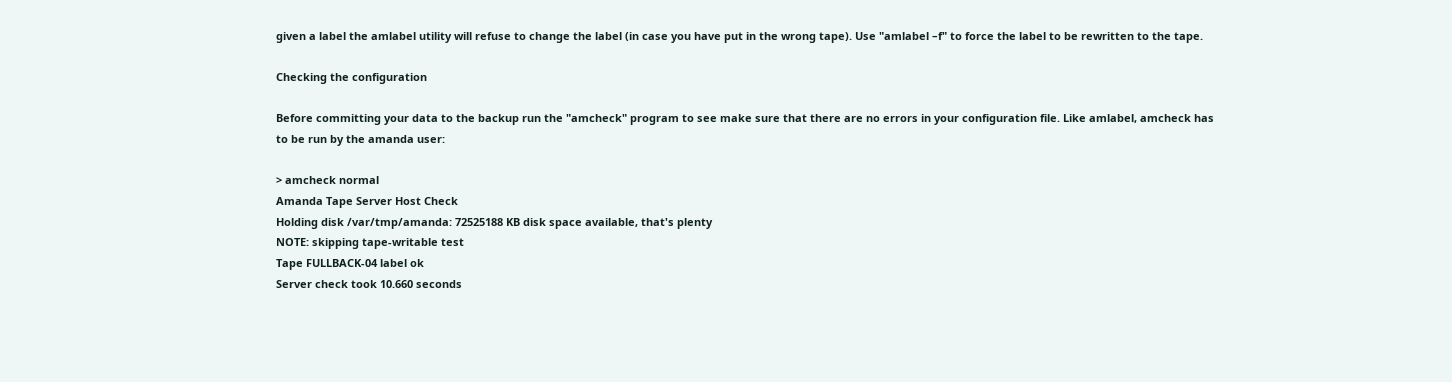given a label the amlabel utility will refuse to change the label (in case you have put in the wrong tape). Use "amlabel –f" to force the label to be rewritten to the tape.

Checking the configuration

Before committing your data to the backup run the "amcheck" program to see make sure that there are no errors in your configuration file. Like amlabel, amcheck has to be run by the amanda user:

> amcheck normal
Amanda Tape Server Host Check
Holding disk /var/tmp/amanda: 72525188 KB disk space available, that's plenty
NOTE: skipping tape-writable test
Tape FULLBACK-04 label ok
Server check took 10.660 seconds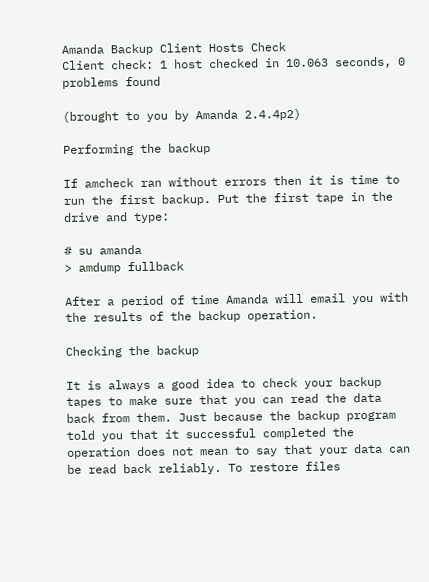Amanda Backup Client Hosts Check
Client check: 1 host checked in 10.063 seconds, 0 problems found

(brought to you by Amanda 2.4.4p2)

Performing the backup

If amcheck ran without errors then it is time to run the first backup. Put the first tape in the drive and type:

# su amanda
> amdump fullback

After a period of time Amanda will email you with the results of the backup operation.

Checking the backup

It is always a good idea to check your backup tapes to make sure that you can read the data back from them. Just because the backup program told you that it successful completed the operation does not mean to say that your data can be read back reliably. To restore files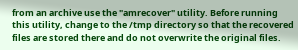from an archive use the "amrecover" utility. Before running this utility, change to the /tmp directory so that the recovered files are stored there and do not overwrite the original files.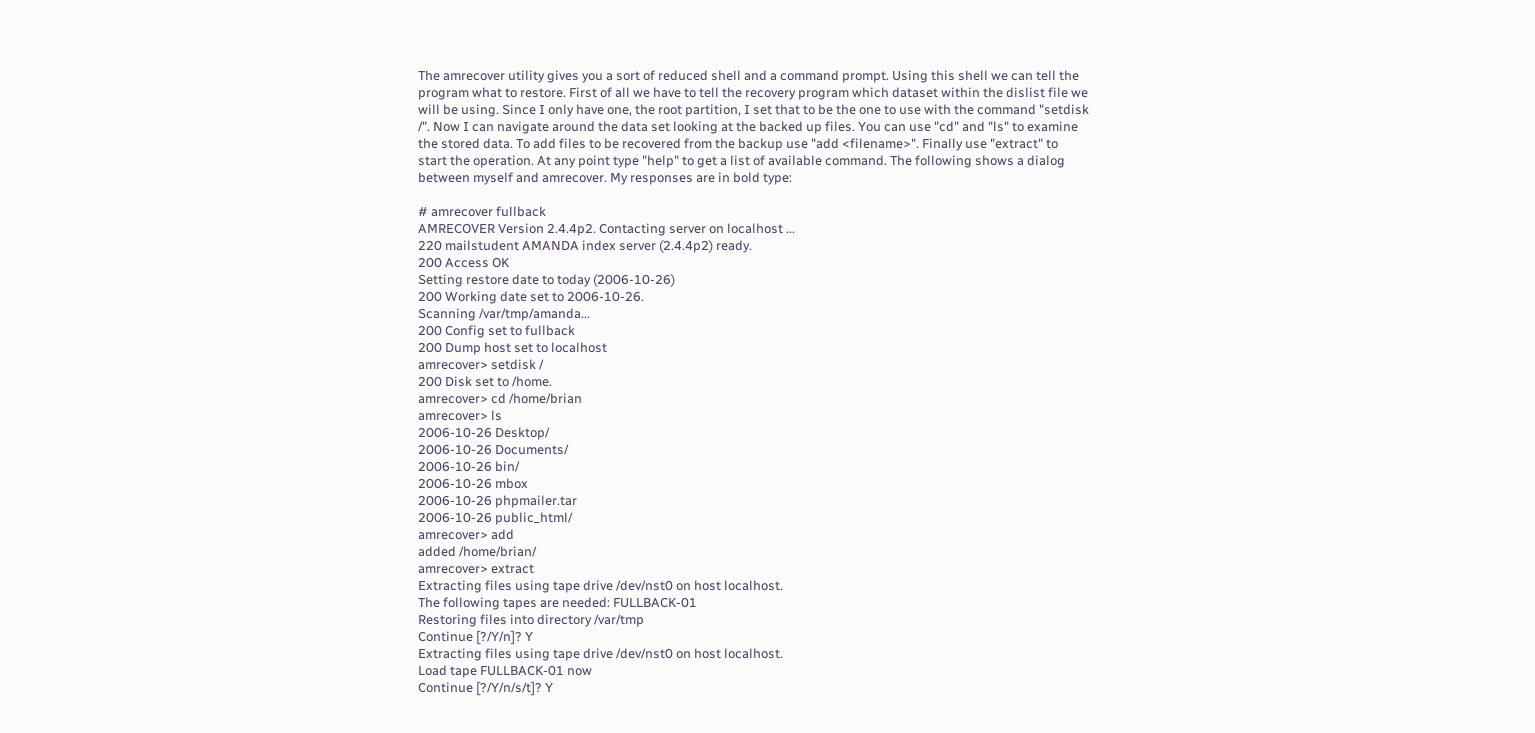The amrecover utility gives you a sort of reduced shell and a command prompt. Using this shell we can tell the program what to restore. First of all we have to tell the recovery program which dataset within the dislist file we will be using. Since I only have one, the root partition, I set that to be the one to use with the command "setdisk /". Now I can navigate around the data set looking at the backed up files. You can use "cd" and "ls" to examine the stored data. To add files to be recovered from the backup use "add <filename>". Finally use "extract" to start the operation. At any point type "help" to get a list of available command. The following shows a dialog between myself and amrecover. My responses are in bold type:

# amrecover fullback
AMRECOVER Version 2.4.4p2. Contacting server on localhost ...
220 mailstudent AMANDA index server (2.4.4p2) ready.
200 Access OK
Setting restore date to today (2006-10-26)
200 Working date set to 2006-10-26.
Scanning /var/tmp/amanda...
200 Config set to fullback
200 Dump host set to localhost
amrecover> setdisk /
200 Disk set to /home.
amrecover> cd /home/brian
amrecover> ls
2006-10-26 Desktop/
2006-10-26 Documents/
2006-10-26 bin/
2006-10-26 mbox
2006-10-26 phpmailer.tar
2006-10-26 public_html/
amrecover> add
added /home/brian/
amrecover> extract
Extracting files using tape drive /dev/nst0 on host localhost.
The following tapes are needed: FULLBACK-01
Restoring files into directory /var/tmp
Continue [?/Y/n]? Y
Extracting files using tape drive /dev/nst0 on host localhost.
Load tape FULLBACK-01 now
Continue [?/Y/n/s/t]? Y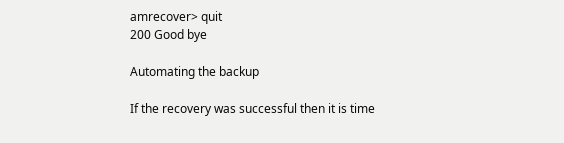amrecover> quit
200 Good bye

Automating the backup

If the recovery was successful then it is time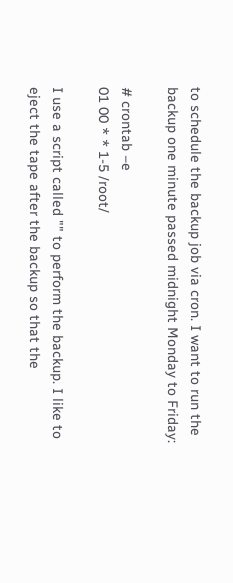to schedule the backup job via cron. I want to run the backup one minute passed midnight Monday to Friday:

# crontab –e
01 00 * * 1-5 /root/

I use a script called "" to perform the backup. I like to eject the tape after the backup so that the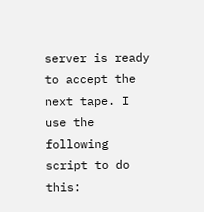server is ready to accept the next tape. I use the following script to do this: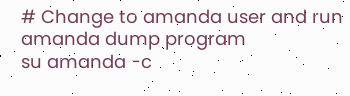# Change to amanda user and run amanda dump program
su amanda -c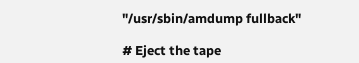"/usr/sbin/amdump fullback"

# Eject the tape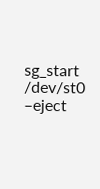sg_start /dev/st0 –eject